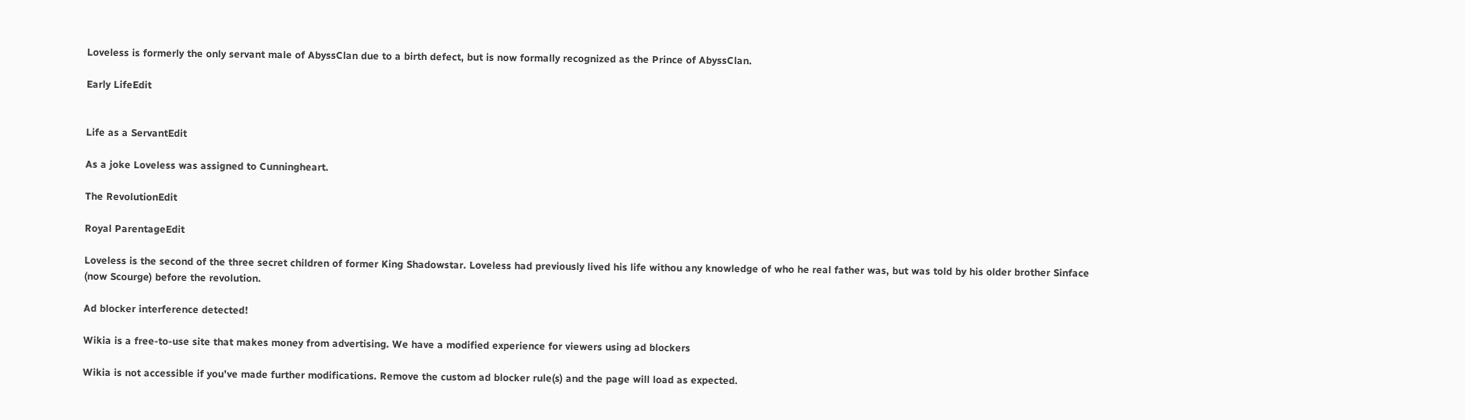Loveless is formerly the only servant male of AbyssClan due to a birth defect, but is now formally recognized as the Prince of AbyssClan.

Early LifeEdit


Life as a ServantEdit

As a joke Loveless was assigned to Cunningheart.

The RevolutionEdit

Royal ParentageEdit

Loveless is the second of the three secret children of former King Shadowstar. Loveless had previously lived his life withou any knowledge of who he real father was, but was told by his older brother Sinface (now Scourge) before the revolution.

Ad blocker interference detected!

Wikia is a free-to-use site that makes money from advertising. We have a modified experience for viewers using ad blockers

Wikia is not accessible if you’ve made further modifications. Remove the custom ad blocker rule(s) and the page will load as expected.